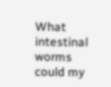What intestinal worms could my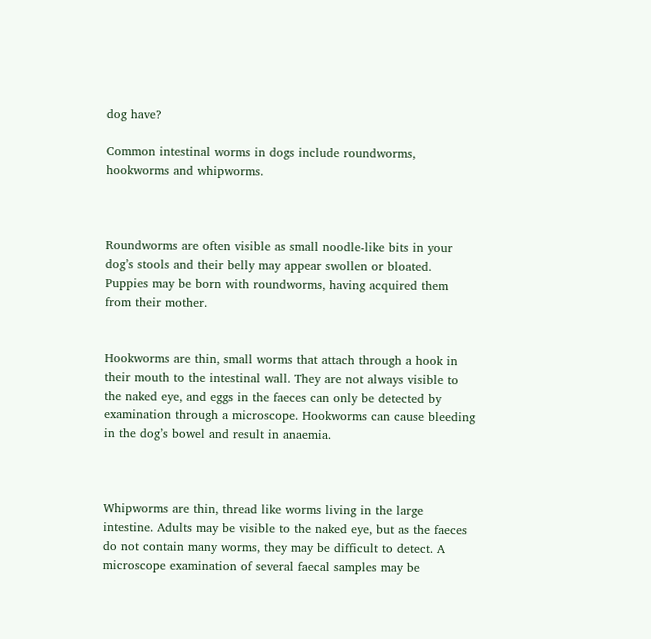dog have?

Common intestinal worms in dogs include roundworms, hookworms and whipworms.



Roundworms are often visible as small noodle-like bits in your dog’s stools and their belly may appear swollen or bloated. Puppies may be born with roundworms, having acquired them from their mother.


Hookworms are thin, small worms that attach through a hook in their mouth to the intestinal wall. They are not always visible to the naked eye, and eggs in the faeces can only be detected by examination through a microscope. Hookworms can cause bleeding in the dog’s bowel and result in anaemia.



Whipworms are thin, thread like worms living in the large intestine. Adults may be visible to the naked eye, but as the faeces do not contain many worms, they may be difficult to detect. A microscope examination of several faecal samples may be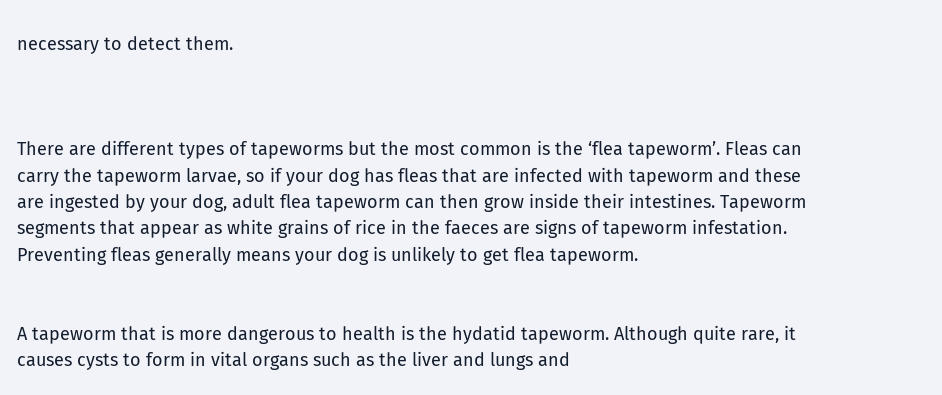necessary to detect them.



There are different types of tapeworms but the most common is the ‘flea tapeworm’. Fleas can carry the tapeworm larvae, so if your dog has fleas that are infected with tapeworm and these are ingested by your dog, adult flea tapeworm can then grow inside their intestines. Tapeworm segments that appear as white grains of rice in the faeces are signs of tapeworm infestation. Preventing fleas generally means your dog is unlikely to get flea tapeworm.


A tapeworm that is more dangerous to health is the hydatid tapeworm. Although quite rare, it causes cysts to form in vital organs such as the liver and lungs and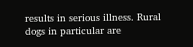results in serious illness. Rural dogs in particular are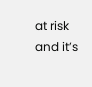at risk and it’s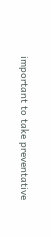important to take preventative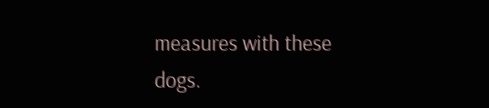measures with these dogs.